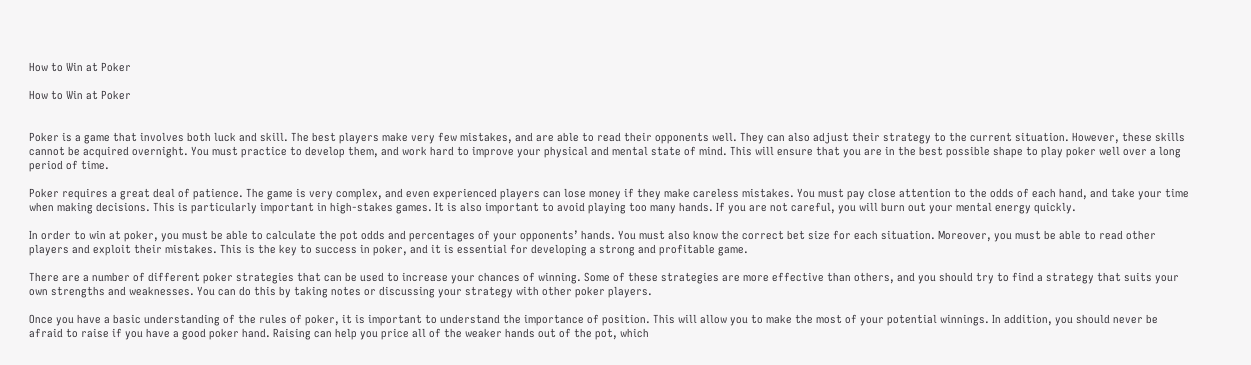How to Win at Poker

How to Win at Poker


Poker is a game that involves both luck and skill. The best players make very few mistakes, and are able to read their opponents well. They can also adjust their strategy to the current situation. However, these skills cannot be acquired overnight. You must practice to develop them, and work hard to improve your physical and mental state of mind. This will ensure that you are in the best possible shape to play poker well over a long period of time.

Poker requires a great deal of patience. The game is very complex, and even experienced players can lose money if they make careless mistakes. You must pay close attention to the odds of each hand, and take your time when making decisions. This is particularly important in high-stakes games. It is also important to avoid playing too many hands. If you are not careful, you will burn out your mental energy quickly.

In order to win at poker, you must be able to calculate the pot odds and percentages of your opponents’ hands. You must also know the correct bet size for each situation. Moreover, you must be able to read other players and exploit their mistakes. This is the key to success in poker, and it is essential for developing a strong and profitable game.

There are a number of different poker strategies that can be used to increase your chances of winning. Some of these strategies are more effective than others, and you should try to find a strategy that suits your own strengths and weaknesses. You can do this by taking notes or discussing your strategy with other poker players.

Once you have a basic understanding of the rules of poker, it is important to understand the importance of position. This will allow you to make the most of your potential winnings. In addition, you should never be afraid to raise if you have a good poker hand. Raising can help you price all of the weaker hands out of the pot, which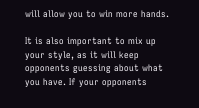will allow you to win more hands.

It is also important to mix up your style, as it will keep opponents guessing about what you have. If your opponents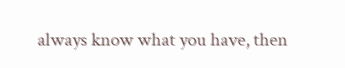always know what you have, then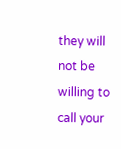they will not be willing to call your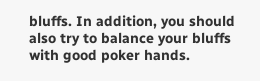bluffs. In addition, you should also try to balance your bluffs with good poker hands.